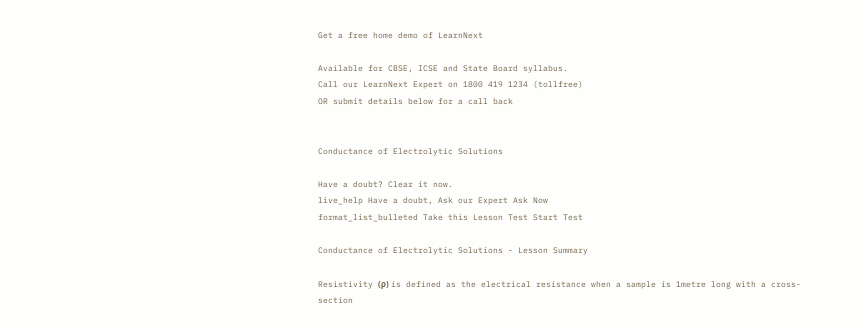Get a free home demo of LearnNext

Available for CBSE, ICSE and State Board syllabus.
Call our LearnNext Expert on 1800 419 1234 (tollfree)
OR submit details below for a call back


Conductance of Electrolytic Solutions

Have a doubt? Clear it now.
live_help Have a doubt, Ask our Expert Ask Now
format_list_bulleted Take this Lesson Test Start Test

Conductance of Electrolytic Solutions - Lesson Summary

Resistivity (ρ) is defined as the electrical resistance when a sample is 1metre long with a cross-section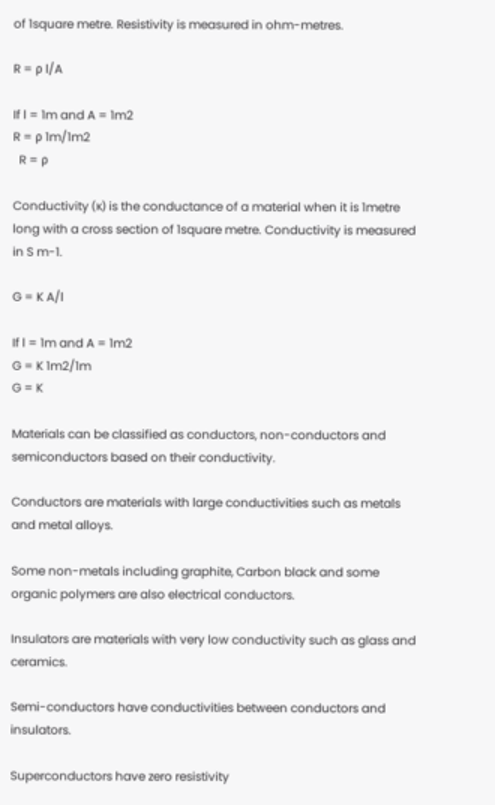of 1square metre. Resistivity is measured in ohm-metres.

R = ρ l/A

If l = 1m and A = 1m2
R = ρ 1m/1m2
  R = ρ

Conductivity (κ) is the conductance of a material when it is 1metre long with a cross section of 1square metre. Conductivity is measured in S m-1.

G = K A/l

If l = 1m and A = 1m2
G = K 1m2/1m
G = K

Materials can be classified as conductors, non-conductors and semiconductors based on their conductivity.

Conductors are materials with large conductivities such as metals and metal alloys.

Some non-metals including graphite, Carbon black and some organic polymers are also electrical conductors.

Insulators are materials with very low conductivity such as glass and ceramics.

Semi-conductors have conductivities between conductors and insulators.

Superconductors have zero resistivity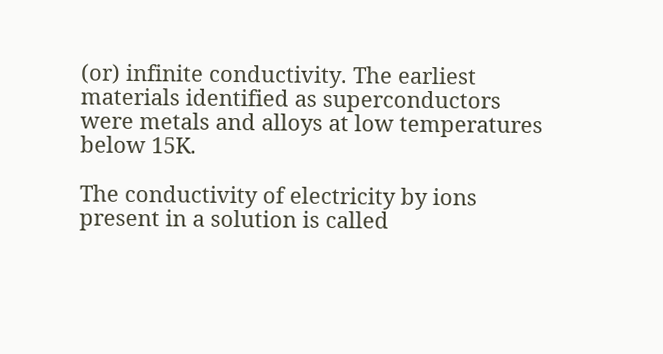(or) infinite conductivity. The earliest materials identified as superconductors were metals and alloys at low temperatures below 15K.

The conductivity of electricity by ions present in a solution is called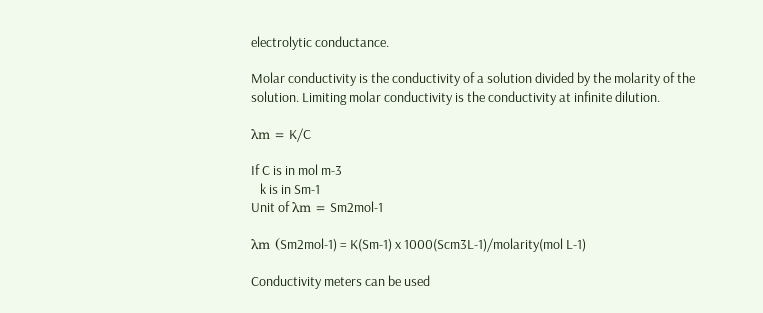electrolytic conductance.

Molar conductivity is the conductivity of a solution divided by the molarity of the solution. Limiting molar conductivity is the conductivity at infinite dilution.

λm = K/C

If C is in mol m-3
   k is in Sm-1
Unit of λm = Sm2mol-1

λm (Sm2mol-1) = K(Sm-1) x 1000(Scm3L-1)/molarity(mol L-1)

Conductivity meters can be used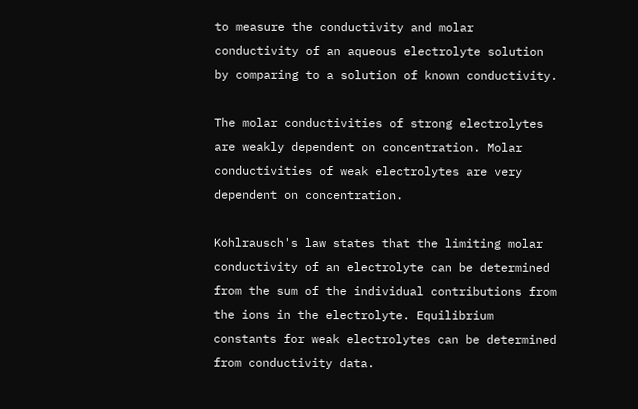to measure the conductivity and molar conductivity of an aqueous electrolyte solution by comparing to a solution of known conductivity.

The molar conductivities of strong electrolytes are weakly dependent on concentration. Molar conductivities of weak electrolytes are very dependent on concentration.

Kohlrausch's law states that the limiting molar conductivity of an electrolyte can be determined from the sum of the individual contributions from the ions in the electrolyte. Equilibrium constants for weak electrolytes can be determined from conductivity data.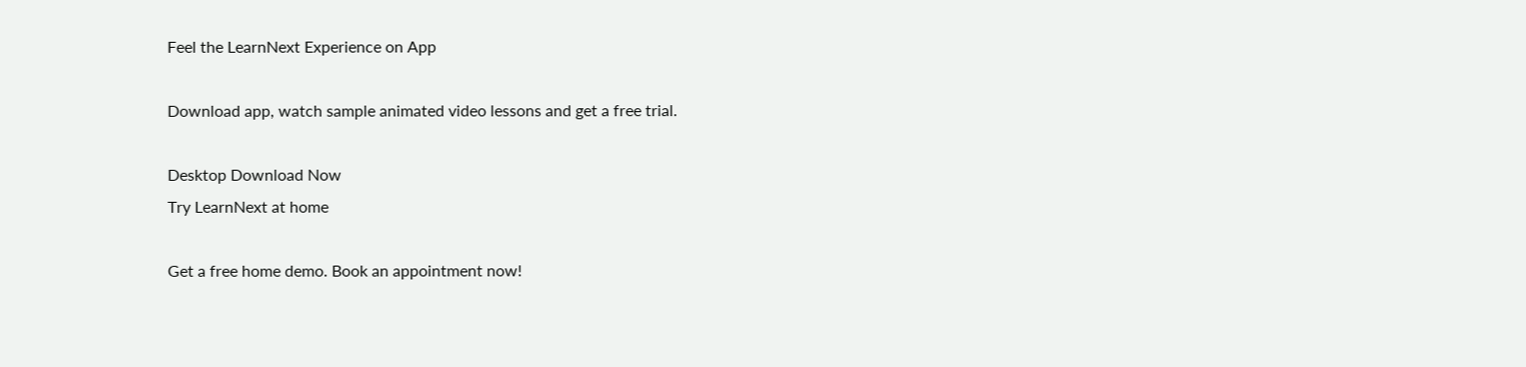Feel the LearnNext Experience on App

Download app, watch sample animated video lessons and get a free trial.

Desktop Download Now
Try LearnNext at home

Get a free home demo. Book an appointment now!